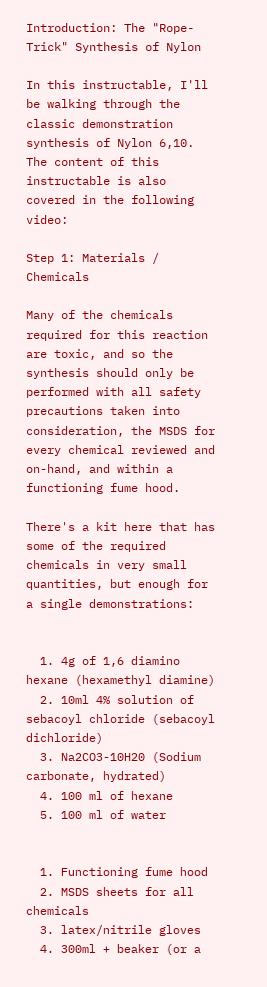Introduction: The "Rope-Trick" Synthesis of Nylon

In this instructable, I'll be walking through the classic demonstration synthesis of Nylon 6,10. The content of this instructable is also covered in the following video:

Step 1: Materials / Chemicals

Many of the chemicals required for this reaction are toxic, and so the synthesis should only be performed with all safety precautions taken into consideration, the MSDS for every chemical reviewed and on-hand, and within a functioning fume hood.

There's a kit here that has some of the required chemicals in very small quantities, but enough for a single demonstrations:


  1. 4g of 1,6 diamino hexane (hexamethyl diamine)
  2. 10ml 4% solution of sebacoyl chloride (sebacoyl dichloride)
  3. Na2CO3-10H20 (Sodium carbonate, hydrated)
  4. 100 ml of hexane
  5. 100 ml of water


  1. Functioning fume hood
  2. MSDS sheets for all chemicals
  3. latex/nitrile gloves
  4. 300ml + beaker (or a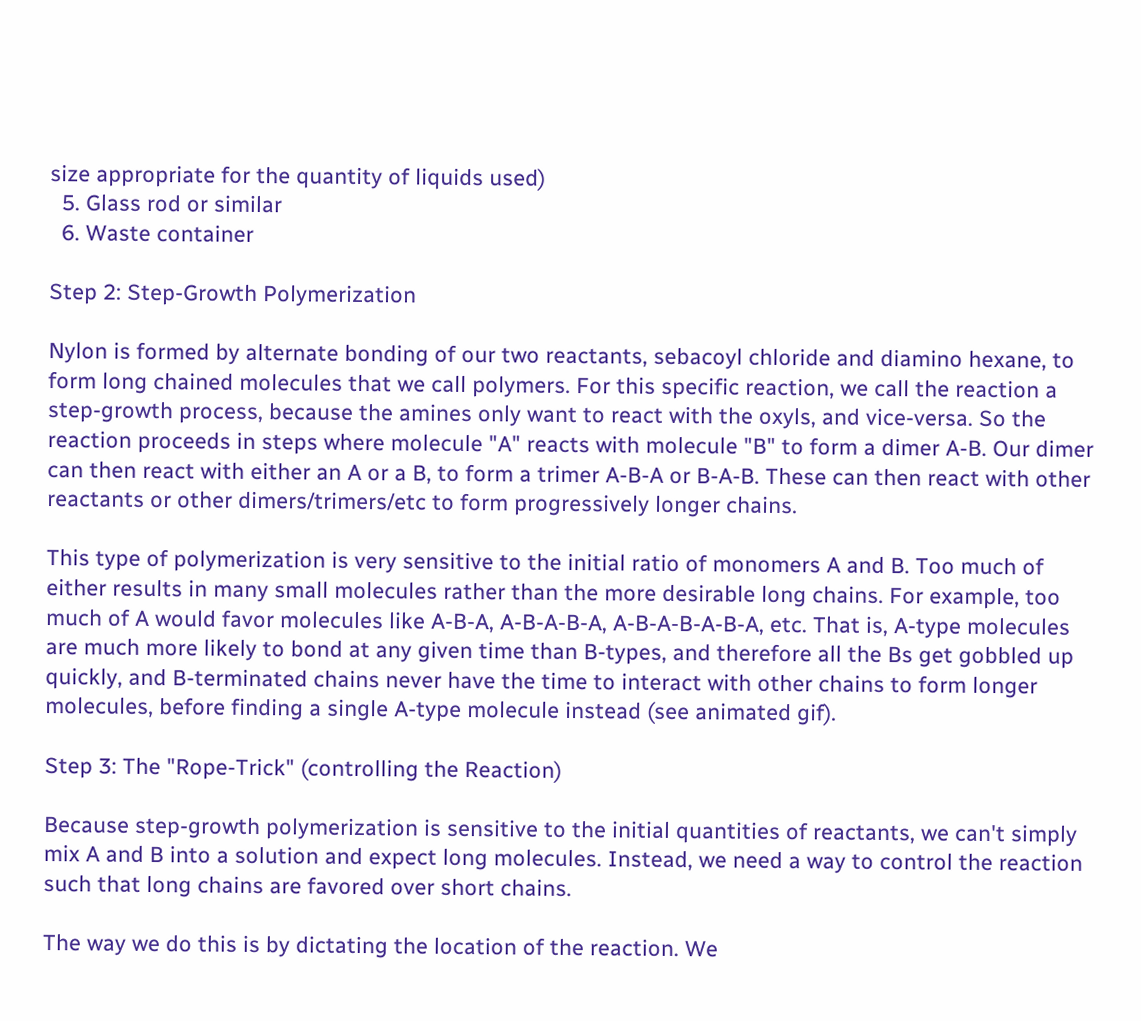size appropriate for the quantity of liquids used)
  5. Glass rod or similar
  6. Waste container

Step 2: Step-Growth Polymerization

Nylon is formed by alternate bonding of our two reactants, sebacoyl chloride and diamino hexane, to form long chained molecules that we call polymers. For this specific reaction, we call the reaction a step-growth process, because the amines only want to react with the oxyls, and vice-versa. So the reaction proceeds in steps where molecule "A" reacts with molecule "B" to form a dimer A-B. Our dimer can then react with either an A or a B, to form a trimer A-B-A or B-A-B. These can then react with other reactants or other dimers/trimers/etc to form progressively longer chains.

This type of polymerization is very sensitive to the initial ratio of monomers A and B. Too much of either results in many small molecules rather than the more desirable long chains. For example, too much of A would favor molecules like A-B-A, A-B-A-B-A, A-B-A-B-A-B-A, etc. That is, A-type molecules are much more likely to bond at any given time than B-types, and therefore all the Bs get gobbled up quickly, and B-terminated chains never have the time to interact with other chains to form longer molecules, before finding a single A-type molecule instead (see animated gif).

Step 3: The "Rope-Trick" (controlling the Reaction)

Because step-growth polymerization is sensitive to the initial quantities of reactants, we can't simply mix A and B into a solution and expect long molecules. Instead, we need a way to control the reaction such that long chains are favored over short chains.

The way we do this is by dictating the location of the reaction. We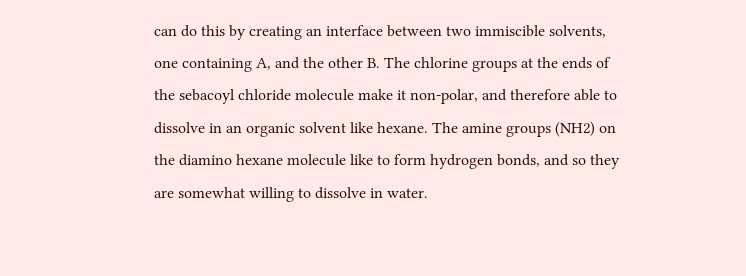can do this by creating an interface between two immiscible solvents, one containing A, and the other B. The chlorine groups at the ends of the sebacoyl chloride molecule make it non-polar, and therefore able to dissolve in an organic solvent like hexane. The amine groups (NH2) on the diamino hexane molecule like to form hydrogen bonds, and so they are somewhat willing to dissolve in water.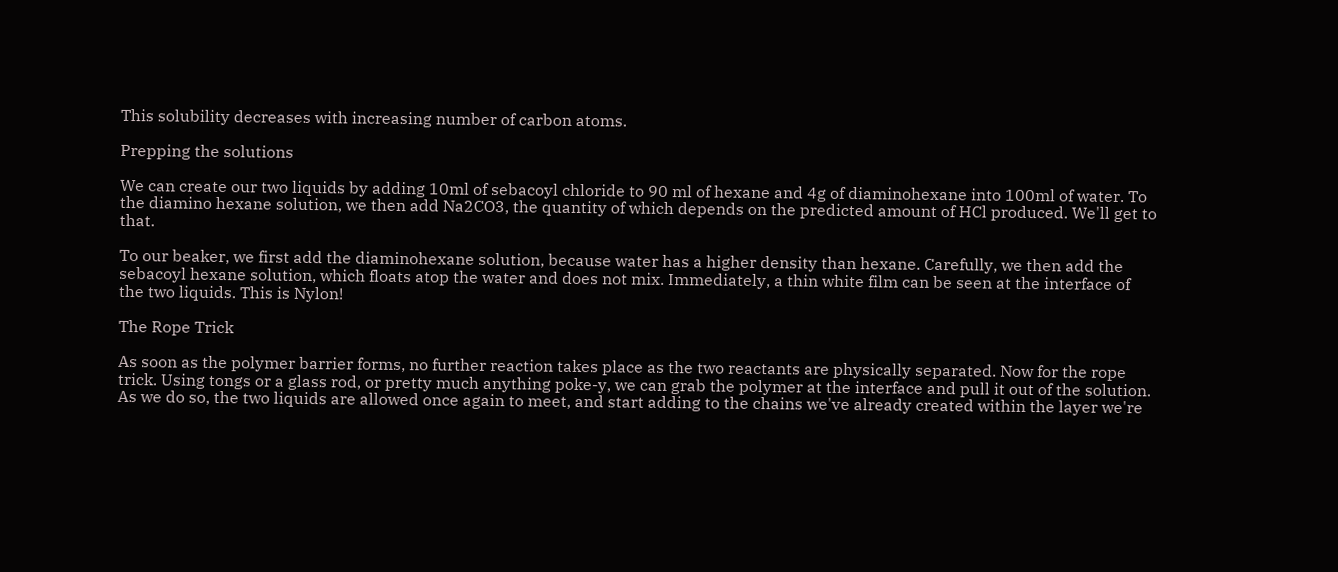This solubility decreases with increasing number of carbon atoms.

Prepping the solutions

We can create our two liquids by adding 10ml of sebacoyl chloride to 90 ml of hexane and 4g of diaminohexane into 100ml of water. To the diamino hexane solution, we then add Na2CO3, the quantity of which depends on the predicted amount of HCl produced. We'll get to that.

To our beaker, we first add the diaminohexane solution, because water has a higher density than hexane. Carefully, we then add the sebacoyl hexane solution, which floats atop the water and does not mix. Immediately, a thin white film can be seen at the interface of the two liquids. This is Nylon!

The Rope Trick

As soon as the polymer barrier forms, no further reaction takes place as the two reactants are physically separated. Now for the rope trick. Using tongs or a glass rod, or pretty much anything poke-y, we can grab the polymer at the interface and pull it out of the solution. As we do so, the two liquids are allowed once again to meet, and start adding to the chains we've already created within the layer we're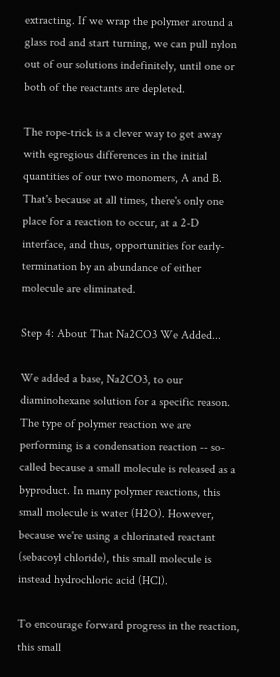extracting. If we wrap the polymer around a glass rod and start turning, we can pull nylon out of our solutions indefinitely, until one or both of the reactants are depleted.

The rope-trick is a clever way to get away with egregious differences in the initial quantities of our two monomers, A and B. That's because at all times, there's only one place for a reaction to occur, at a 2-D interface, and thus, opportunities for early-termination by an abundance of either molecule are eliminated.

Step 4: About That Na2CO3 We Added...

We added a base, Na2CO3, to our diaminohexane solution for a specific reason. The type of polymer reaction we are performing is a condensation reaction -- so-called because a small molecule is released as a byproduct. In many polymer reactions, this small molecule is water (H2O). However, because we're using a chlorinated reactant (sebacoyl chloride), this small molecule is instead hydrochloric acid (HCl).

To encourage forward progress in the reaction, this small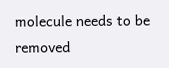molecule needs to be removed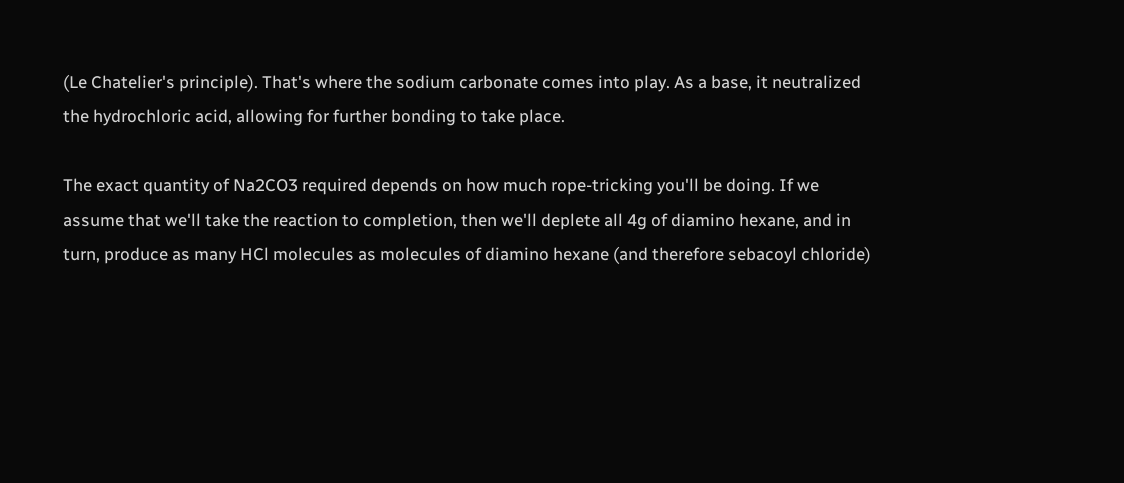(Le Chatelier's principle). That's where the sodium carbonate comes into play. As a base, it neutralized the hydrochloric acid, allowing for further bonding to take place.

The exact quantity of Na2CO3 required depends on how much rope-tricking you'll be doing. If we assume that we'll take the reaction to completion, then we'll deplete all 4g of diamino hexane, and in turn, produce as many HCl molecules as molecules of diamino hexane (and therefore sebacoyl chloride)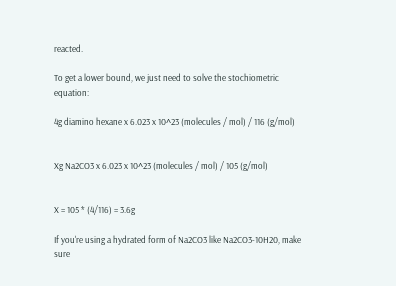reacted.

To get a lower bound, we just need to solve the stochiometric equation:

4g diamino hexane x 6.023 x 10^23 (molecules / mol) / 116 (g/mol)


Xg Na2CO3 x 6.023 x 10^23 (molecules / mol) / 105 (g/mol)


X = 105 * (4/116) = 3.6g

If you're using a hydrated form of Na2CO3 like Na2CO3-10H20, make sure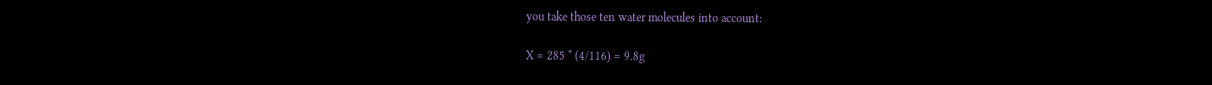you take those ten water molecules into account:

X = 285 * (4/116) = 9.8g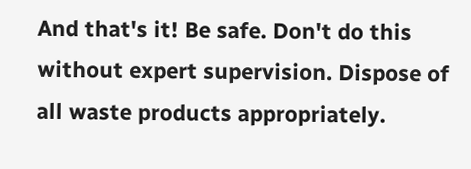And that's it! Be safe. Don't do this without expert supervision. Dispose of all waste products appropriately.